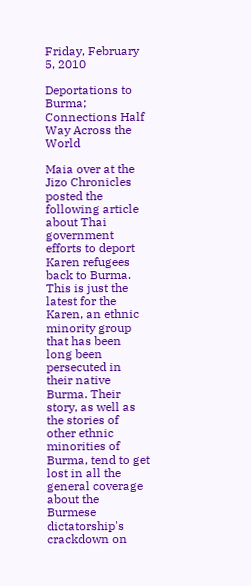Friday, February 5, 2010

Deportations to Burma; Connections Half Way Across the World

Maia over at the Jizo Chronicles posted the following article about Thai government efforts to deport Karen refugees back to Burma. This is just the latest for the Karen, an ethnic minority group that has been long been persecuted in their native Burma. Their story, as well as the stories of other ethnic minorities of Burma, tend to get lost in all the general coverage about the Burmese dictatorship's crackdown on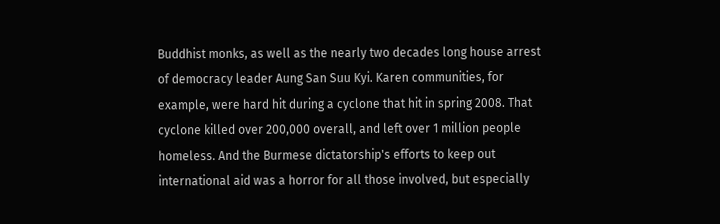Buddhist monks, as well as the nearly two decades long house arrest of democracy leader Aung San Suu Kyi. Karen communities, for example, were hard hit during a cyclone that hit in spring 2008. That cyclone killed over 200,000 overall, and left over 1 million people homeless. And the Burmese dictatorship's efforts to keep out international aid was a horror for all those involved, but especially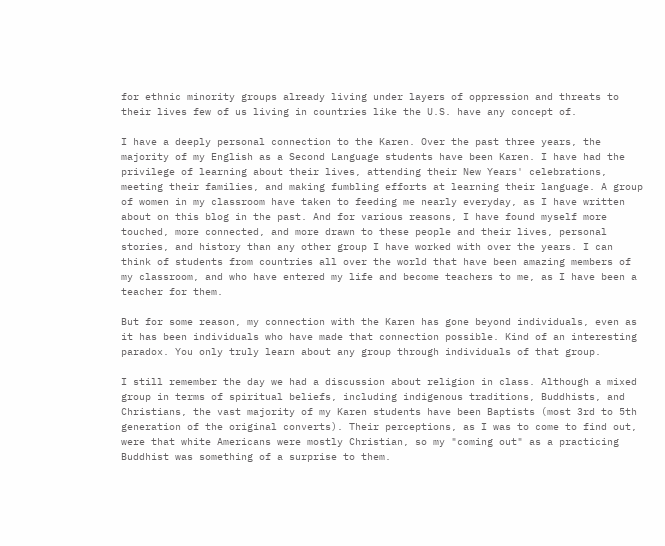for ethnic minority groups already living under layers of oppression and threats to their lives few of us living in countries like the U.S. have any concept of.

I have a deeply personal connection to the Karen. Over the past three years, the majority of my English as a Second Language students have been Karen. I have had the privilege of learning about their lives, attending their New Years' celebrations, meeting their families, and making fumbling efforts at learning their language. A group of women in my classroom have taken to feeding me nearly everyday, as I have written about on this blog in the past. And for various reasons, I have found myself more touched, more connected, and more drawn to these people and their lives, personal stories, and history than any other group I have worked with over the years. I can think of students from countries all over the world that have been amazing members of my classroom, and who have entered my life and become teachers to me, as I have been a teacher for them.

But for some reason, my connection with the Karen has gone beyond individuals, even as it has been individuals who have made that connection possible. Kind of an interesting paradox. You only truly learn about any group through individuals of that group.

I still remember the day we had a discussion about religion in class. Although a mixed group in terms of spiritual beliefs, including indigenous traditions, Buddhists, and Christians, the vast majority of my Karen students have been Baptists (most 3rd to 5th generation of the original converts). Their perceptions, as I was to come to find out, were that white Americans were mostly Christian, so my "coming out" as a practicing Buddhist was something of a surprise to them.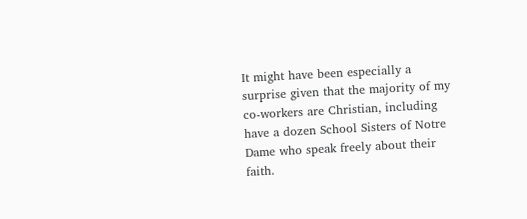It might have been especially a surprise given that the majority of my co-workers are Christian, including have a dozen School Sisters of Notre Dame who speak freely about their faith.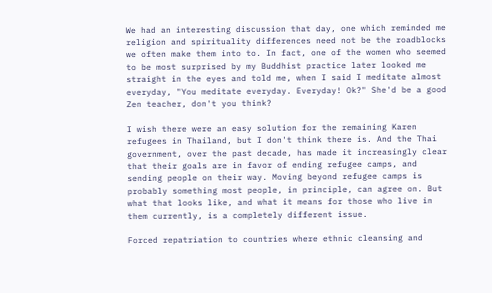We had an interesting discussion that day, one which reminded me religion and spirituality differences need not be the roadblocks we often make them into to. In fact, one of the women who seemed to be most surprised by my Buddhist practice later looked me straight in the eyes and told me, when I said I meditate almost everyday, "You meditate everyday. Everyday! Ok?" She'd be a good Zen teacher, don't you think?

I wish there were an easy solution for the remaining Karen refugees in Thailand, but I don't think there is. And the Thai government, over the past decade, has made it increasingly clear that their goals are in favor of ending refugee camps, and sending people on their way. Moving beyond refugee camps is probably something most people, in principle, can agree on. But what that looks like, and what it means for those who live in them currently, is a completely different issue.

Forced repatriation to countries where ethnic cleansing and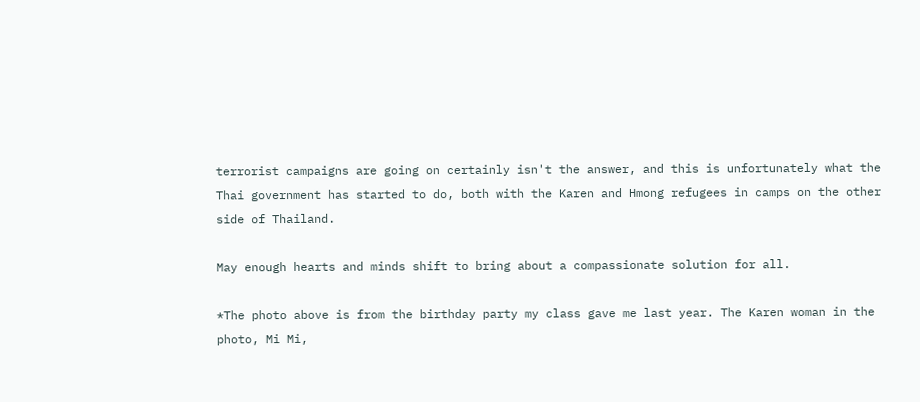terrorist campaigns are going on certainly isn't the answer, and this is unfortunately what the Thai government has started to do, both with the Karen and Hmong refugees in camps on the other side of Thailand.

May enough hearts and minds shift to bring about a compassionate solution for all.

*The photo above is from the birthday party my class gave me last year. The Karen woman in the photo, Mi Mi,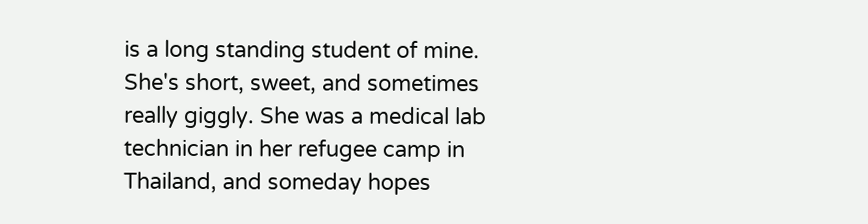is a long standing student of mine. She's short, sweet, and sometimes really giggly. She was a medical lab technician in her refugee camp in Thailand, and someday hopes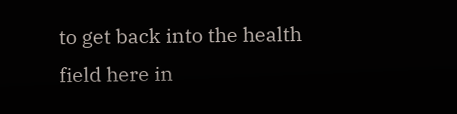to get back into the health field here in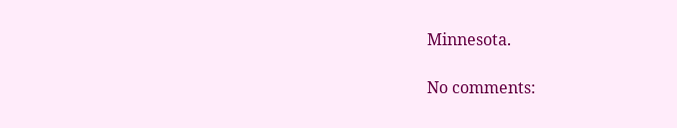Minnesota.

No comments: